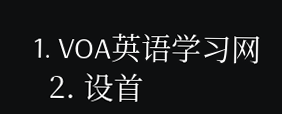1. VOA英语学习网
  2. 设首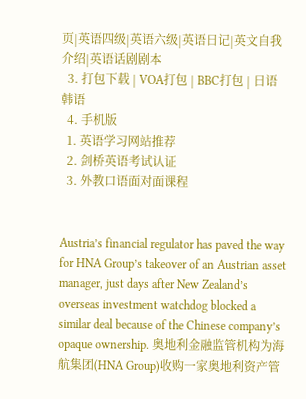页|英语四级|英语六级|英语日记|英文自我介绍|英语话剧剧本
  3. 打包下载 | VOA打包 | BBC打包 | 日语 韩语
  4. 手机版
  1. 英语学习网站推荐
  2. 剑桥英语考试认证
  3. 外教口语面对面课程


Austria’s financial regulator has paved the way for HNA Group’s takeover of an Austrian asset manager, just days after New Zealand’s overseas investment watchdog blocked a similar deal because of the Chinese company’s opaque ownership. 奥地利金融监管机构为海航集团(HNA Group)收购一家奥地利资产管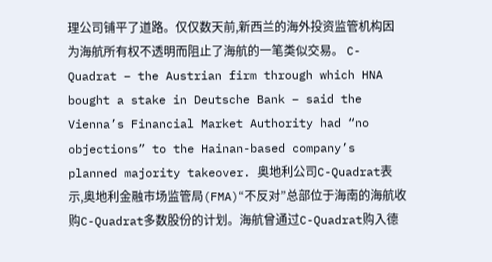理公司铺平了道路。仅仅数天前,新西兰的海外投资监管机构因为海航所有权不透明而阻止了海航的一笔类似交易。 C-Quadrat – the Austrian firm through which HNA bought a stake in Deutsche Bank – said the Vienna’s Financial Market Authority had “no objections” to the Hainan-based company’s planned majority takeover. 奥地利公司C-Quadrat表示,奥地利金融市场监管局(FMA)“不反对”总部位于海南的海航收购C-Quadrat多数股份的计划。海航曾通过C-Quadrat购入德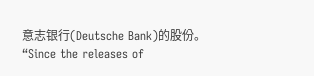意志银行(Deutsche Bank)的股份。 “Since the releases of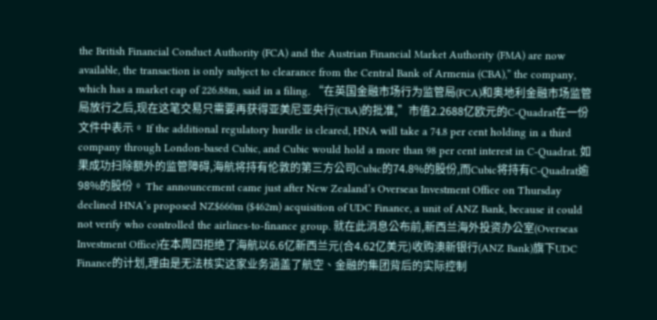the British Financial Conduct Authority (FCA) and the Austrian Financial Market Authority (FMA) are now available, the transaction is only subject to clearance from the Central Bank of Armenia (CBA),” the company, which has a market cap of 226.88m, said in a filing. “在英国金融市场行为监管局(FCA)和奥地利金融市场监管局放行之后,现在这笔交易只需要再获得亚美尼亚央行(CBA)的批准,”市值2.2688亿欧元的C-Quadrat在一份文件中表示。 If the additional regulatory hurdle is cleared, HNA will take a 74.8 per cent holding in a third company through London-based Cubic, and Cubic would hold a more than 98 per cent interest in C-Quadrat. 如果成功扫除额外的监管障碍,海航将持有伦敦的第三方公司Cubic的74.8%的股份,而Cubic将持有C-Quadrat逾98%的股份。 The announcement came just after New Zealand’s Overseas Investment Office on Thursday declined HNA’s proposed NZ$660m ($462m) acquisition of UDC Finance, a unit of ANZ Bank, because it could not verify who controlled the airlines-to-finance group. 就在此消息公布前,新西兰海外投资办公室(Overseas Investment Office)在本周四拒绝了海航以6.6亿新西兰元(合4.62亿美元)收购澳新银行(ANZ Bank)旗下UDC Finance的计划,理由是无法核实这家业务涵盖了航空、金融的集团背后的实际控制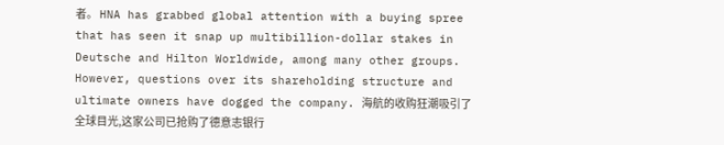者。 HNA has grabbed global attention with a buying spree that has seen it snap up multibillion-dollar stakes in Deutsche and Hilton Worldwide, among many other groups. However, questions over its shareholding structure and ultimate owners have dogged the company. 海航的收购狂潮吸引了全球目光,这家公司已抢购了德意志银行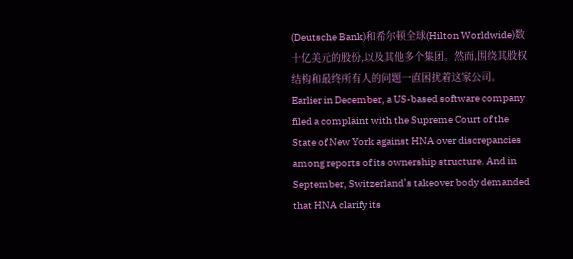(Deutsche Bank)和希尔顿全球(Hilton Worldwide)数十亿美元的股份,以及其他多个集团。然而,围绕其股权结构和最终所有人的问题一直困扰着这家公司。 Earlier in December, a US-based software company filed a complaint with the Supreme Court of the State of New York against HNA over discrepancies among reports of its ownership structure. And in September, Switzerland’s takeover body demanded that HNA clarify its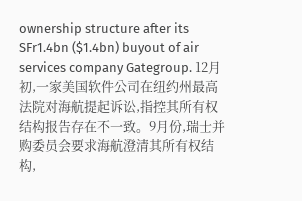ownership structure after its SFr1.4bn ($1.4bn) buyout of air services company Gategroup. 12月初,一家美国软件公司在纽约州最高法院对海航提起诉讼,指控其所有权结构报告存在不一致。9月份,瑞士并购委员会要求海航澄清其所有权结构,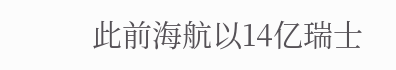此前海航以14亿瑞士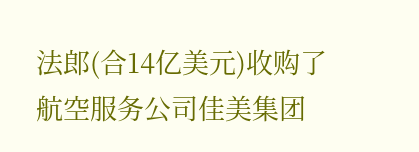法郎(合14亿美元)收购了航空服务公司佳美集团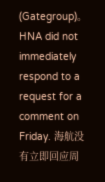(Gategroup)。 HNA did not immediately respond to a request for a comment on Friday. 海航没有立即回应周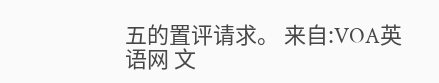五的置评请求。 来自:VOA英语网 文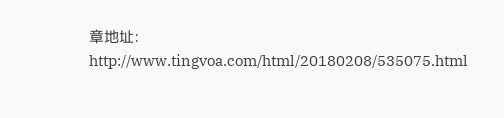章地址: http://www.tingvoa.com/html/20180208/535075.html